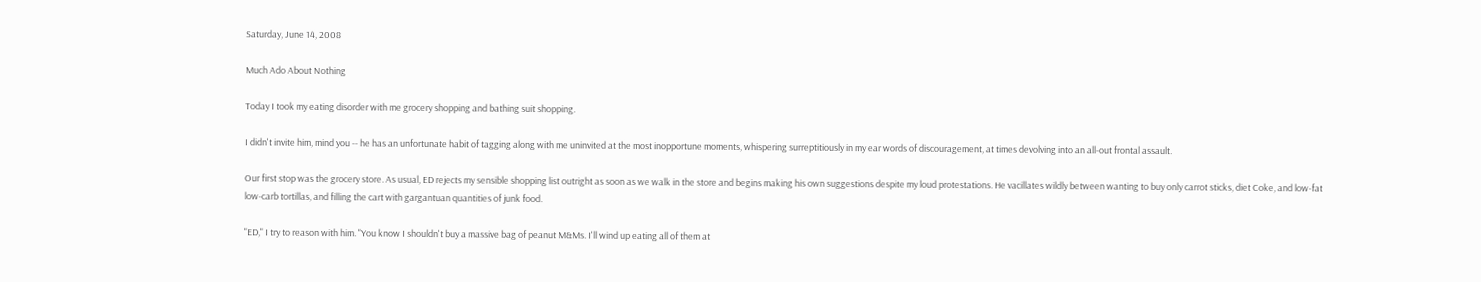Saturday, June 14, 2008

Much Ado About Nothing

Today I took my eating disorder with me grocery shopping and bathing suit shopping.

I didn't invite him, mind you -- he has an unfortunate habit of tagging along with me uninvited at the most inopportune moments, whispering surreptitiously in my ear words of discouragement, at times devolving into an all-out frontal assault.

Our first stop was the grocery store. As usual, ED rejects my sensible shopping list outright as soon as we walk in the store and begins making his own suggestions despite my loud protestations. He vacillates wildly between wanting to buy only carrot sticks, diet Coke, and low-fat low-carb tortillas, and filling the cart with gargantuan quantities of junk food.

"ED," I try to reason with him. "You know I shouldn't buy a massive bag of peanut M&Ms. I'll wind up eating all of them at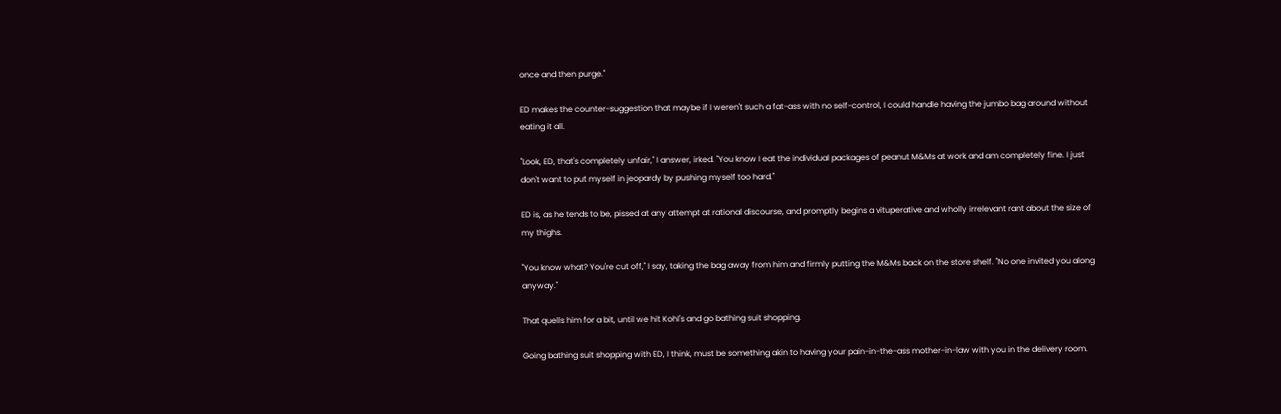once and then purge."

ED makes the counter-suggestion that maybe if I weren't such a fat-ass with no self-control, I could handle having the jumbo bag around without eating it all.

"Look, ED, that's completely unfair," I answer, irked. "You know I eat the individual packages of peanut M&Ms at work and am completely fine. I just don't want to put myself in jeopardy by pushing myself too hard."

ED is, as he tends to be, pissed at any attempt at rational discourse, and promptly begins a vituperative and wholly irrelevant rant about the size of my thighs.

"You know what? You're cut off," I say, taking the bag away from him and firmly putting the M&Ms back on the store shelf. "No one invited you along anyway."

That quells him for a bit, until we hit Kohl's and go bathing suit shopping.

Going bathing suit shopping with ED, I think, must be something akin to having your pain-in-the-ass mother-in-law with you in the delivery room.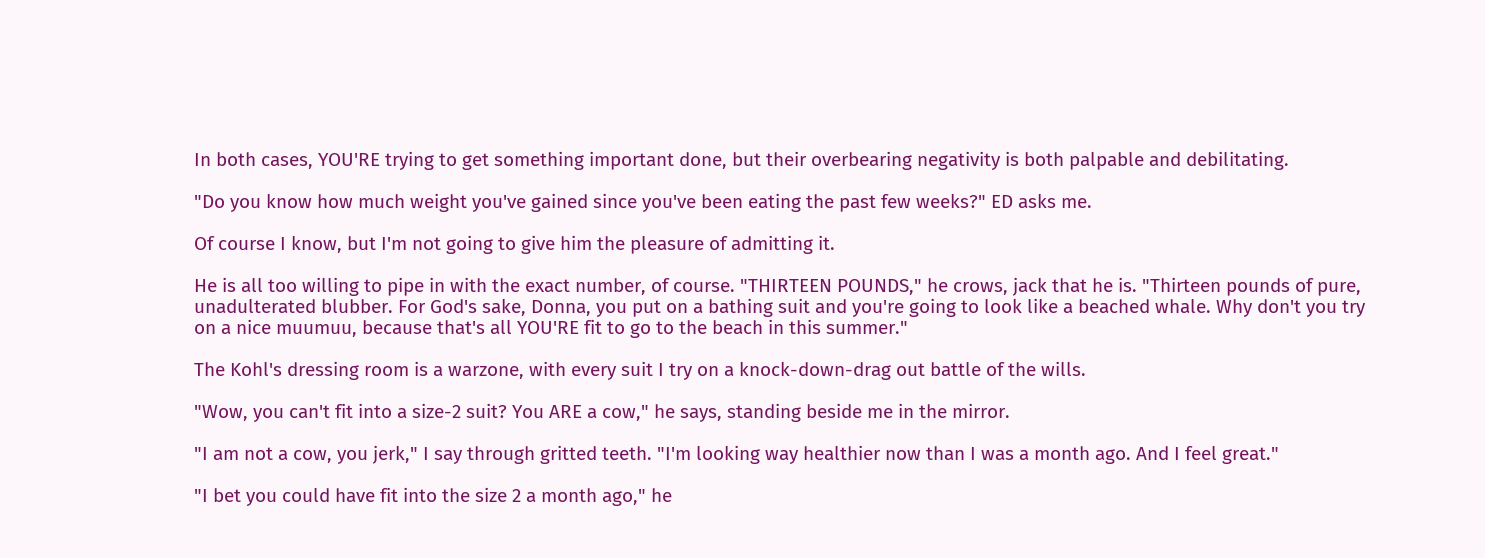In both cases, YOU'RE trying to get something important done, but their overbearing negativity is both palpable and debilitating.

"Do you know how much weight you've gained since you've been eating the past few weeks?" ED asks me.

Of course I know, but I'm not going to give him the pleasure of admitting it.

He is all too willing to pipe in with the exact number, of course. "THIRTEEN POUNDS," he crows, jack that he is. "Thirteen pounds of pure, unadulterated blubber. For God's sake, Donna, you put on a bathing suit and you're going to look like a beached whale. Why don't you try on a nice muumuu, because that's all YOU'RE fit to go to the beach in this summer."

The Kohl's dressing room is a warzone, with every suit I try on a knock-down-drag out battle of the wills.

"Wow, you can't fit into a size-2 suit? You ARE a cow," he says, standing beside me in the mirror.

"I am not a cow, you jerk," I say through gritted teeth. "I'm looking way healthier now than I was a month ago. And I feel great."

"I bet you could have fit into the size 2 a month ago," he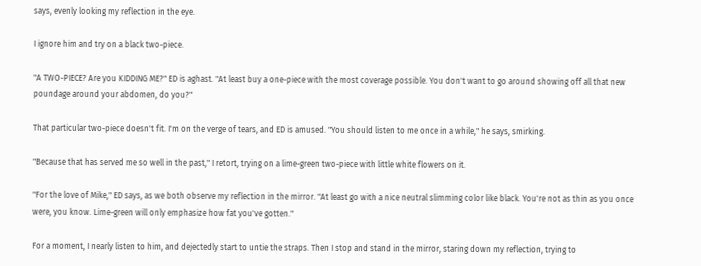says, evenly looking my reflection in the eye.

I ignore him and try on a black two-piece.

"A TWO-PIECE? Are you KIDDING ME?" ED is aghast. "At least buy a one-piece with the most coverage possible. You don't want to go around showing off all that new poundage around your abdomen, do you?"

That particular two-piece doesn't fit. I'm on the verge of tears, and ED is amused. "You should listen to me once in a while," he says, smirking.

"Because that has served me so well in the past," I retort, trying on a lime-green two-piece with little white flowers on it.

"For the love of Mike," ED says, as we both observe my reflection in the mirror. "At least go with a nice neutral slimming color like black. You're not as thin as you once were, you know. Lime-green will only emphasize how fat you've gotten."

For a moment, I nearly listen to him, and dejectedly start to untie the straps. Then I stop and stand in the mirror, staring down my reflection, trying to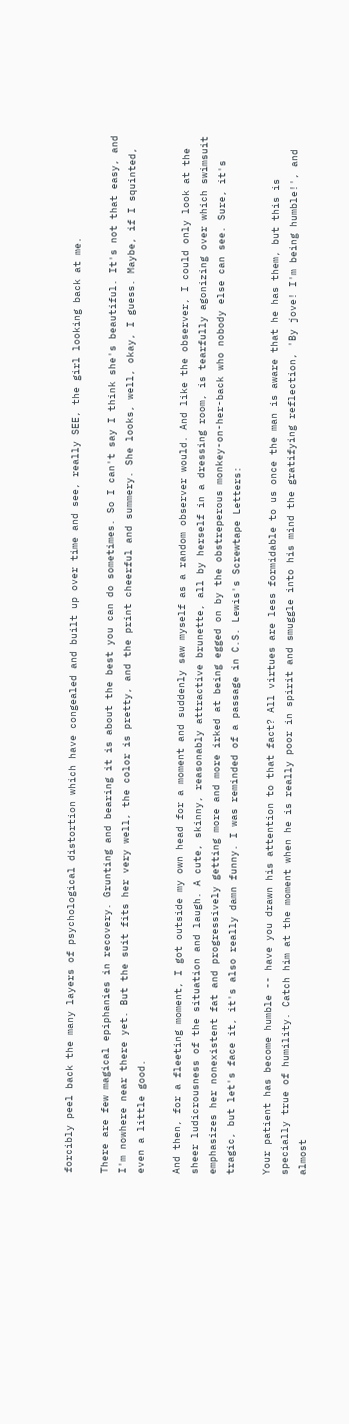forcibly peel back the many layers of psychological distortion which have congealed and built up over time and see, really SEE, the girl looking back at me.

There are few magical epiphanies in recovery. Grunting and bearing it is about the best you can do sometimes. So I can't say I think she's beautiful. It's not that easy, and I'm nowhere near there yet. But the suit fits her very well, the color is pretty, and the print cheerful and summery. She looks, well, okay, I guess. Maybe, if I squinted, even a little good.

And then, for a fleeting moment, I got outside my own head for a moment and suddenly saw myself as a random observer would. And like the observer, I could only look at the sheer ludicrousness of the situation and laugh. A cute, skinny, reasonably attractive brunette, all by herself in a dressing room, is tearfully agonizing over which swimsuit emphasizes her nonexistent fat and progressively getting more and more irked at being egged on by the obstreperous monkey-on-her-back who nobody else can see. Sure, it's tragic, but let's face it, it's also really damn funny. I was reminded of a passage in C.S. Lewis's Screwtape Letters:

Your patient has become humble -- have you drawn his attention to that fact? All virtues are less formidable to us once the man is aware that he has them, but this is specially true of humility. Catch him at the moment when he is really poor in spirit and smuggle into his mind the gratifying reflection, 'By jove! I'm being humble!', and almost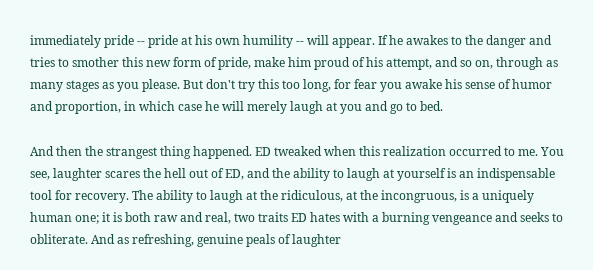immediately pride -- pride at his own humility -- will appear. If he awakes to the danger and tries to smother this new form of pride, make him proud of his attempt, and so on, through as many stages as you please. But don't try this too long, for fear you awake his sense of humor and proportion, in which case he will merely laugh at you and go to bed.

And then the strangest thing happened. ED tweaked when this realization occurred to me. You see, laughter scares the hell out of ED, and the ability to laugh at yourself is an indispensable tool for recovery. The ability to laugh at the ridiculous, at the incongruous, is a uniquely human one; it is both raw and real, two traits ED hates with a burning vengeance and seeks to obliterate. And as refreshing, genuine peals of laughter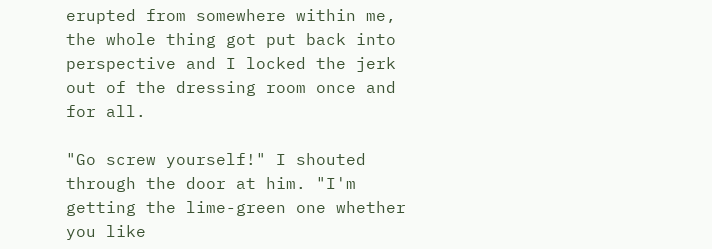erupted from somewhere within me, the whole thing got put back into perspective and I locked the jerk out of the dressing room once and for all.

"Go screw yourself!" I shouted through the door at him. "I'm getting the lime-green one whether you like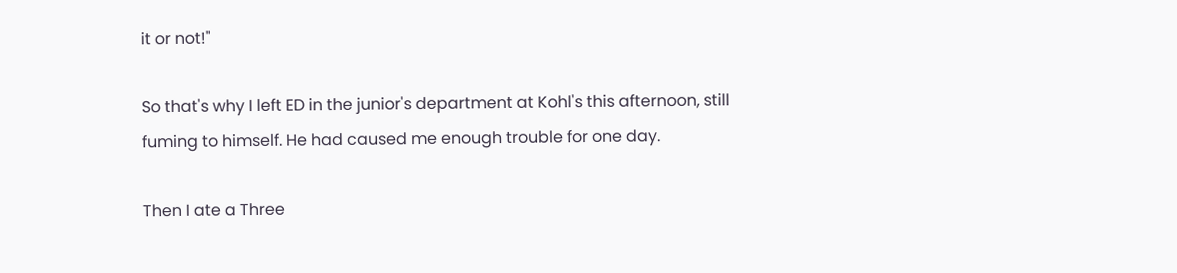it or not!"

So that's why I left ED in the junior's department at Kohl's this afternoon, still fuming to himself. He had caused me enough trouble for one day.

Then I ate a Three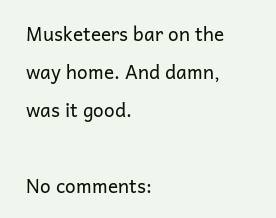Musketeers bar on the way home. And damn, was it good.

No comments: